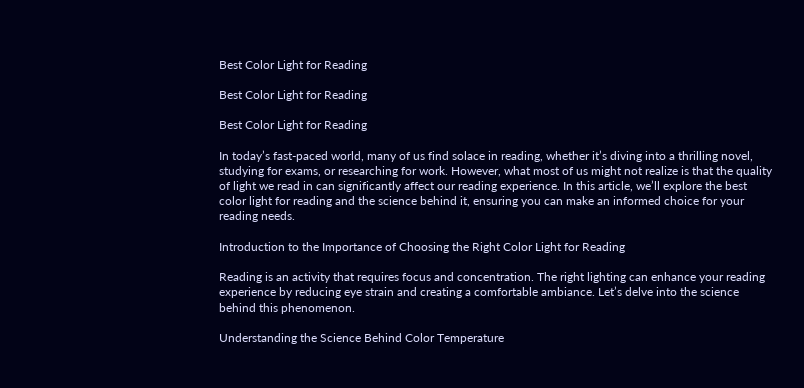Best Color Light for Reading

Best Color Light for Reading

Best Color Light for Reading

In today’s fast-paced world, many of us find solace in reading, whether it’s diving into a thrilling novel, studying for exams, or researching for work. However, what most of us might not realize is that the quality of light we read in can significantly affect our reading experience. In this article, we’ll explore the best color light for reading and the science behind it, ensuring you can make an informed choice for your reading needs.

Introduction to the Importance of Choosing the Right Color Light for Reading

Reading is an activity that requires focus and concentration. The right lighting can enhance your reading experience by reducing eye strain and creating a comfortable ambiance. Let’s delve into the science behind this phenomenon.

Understanding the Science Behind Color Temperature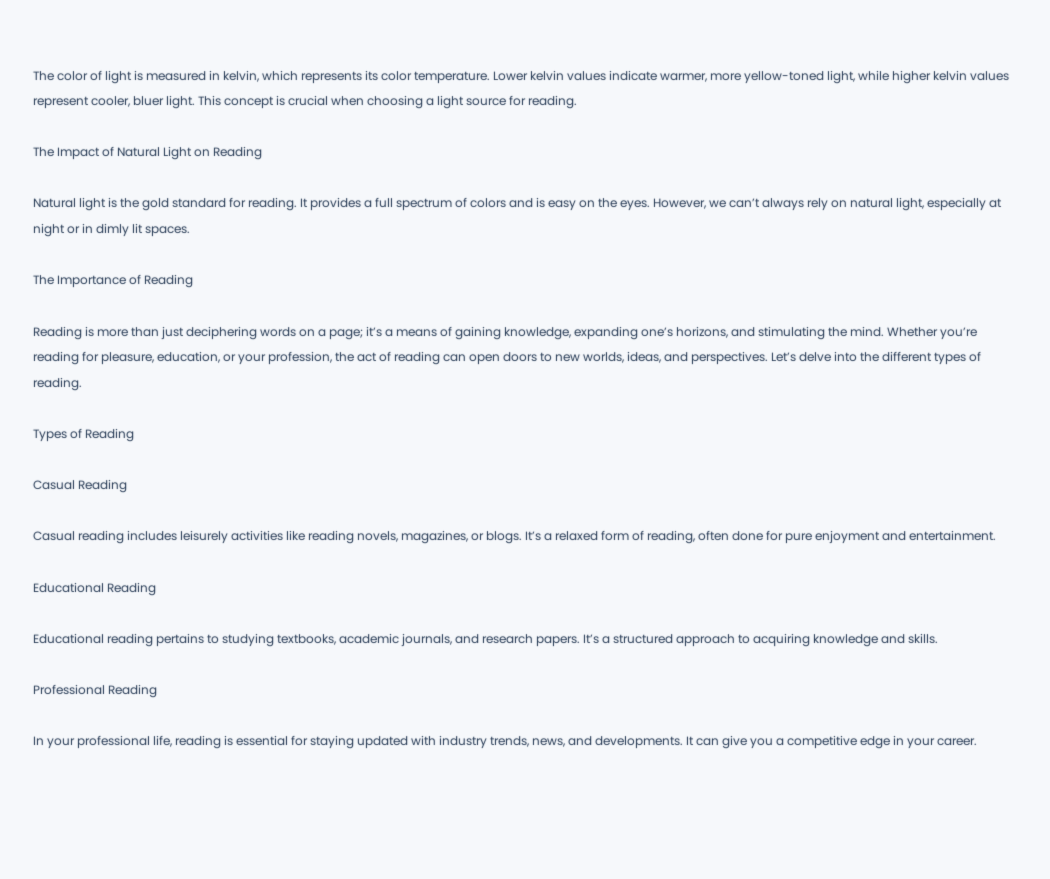The color of light is measured in kelvin, which represents its color temperature. Lower kelvin values indicate warmer, more yellow-toned light, while higher kelvin values represent cooler, bluer light. This concept is crucial when choosing a light source for reading.

The Impact of Natural Light on Reading

Natural light is the gold standard for reading. It provides a full spectrum of colors and is easy on the eyes. However, we can’t always rely on natural light, especially at night or in dimly lit spaces.

The Importance of Reading

Reading is more than just deciphering words on a page; it’s a means of gaining knowledge, expanding one’s horizons, and stimulating the mind. Whether you’re reading for pleasure, education, or your profession, the act of reading can open doors to new worlds, ideas, and perspectives. Let’s delve into the different types of reading.

Types of Reading

Casual Reading

Casual reading includes leisurely activities like reading novels, magazines, or blogs. It’s a relaxed form of reading, often done for pure enjoyment and entertainment.

Educational Reading

Educational reading pertains to studying textbooks, academic journals, and research papers. It’s a structured approach to acquiring knowledge and skills.

Professional Reading

In your professional life, reading is essential for staying updated with industry trends, news, and developments. It can give you a competitive edge in your career.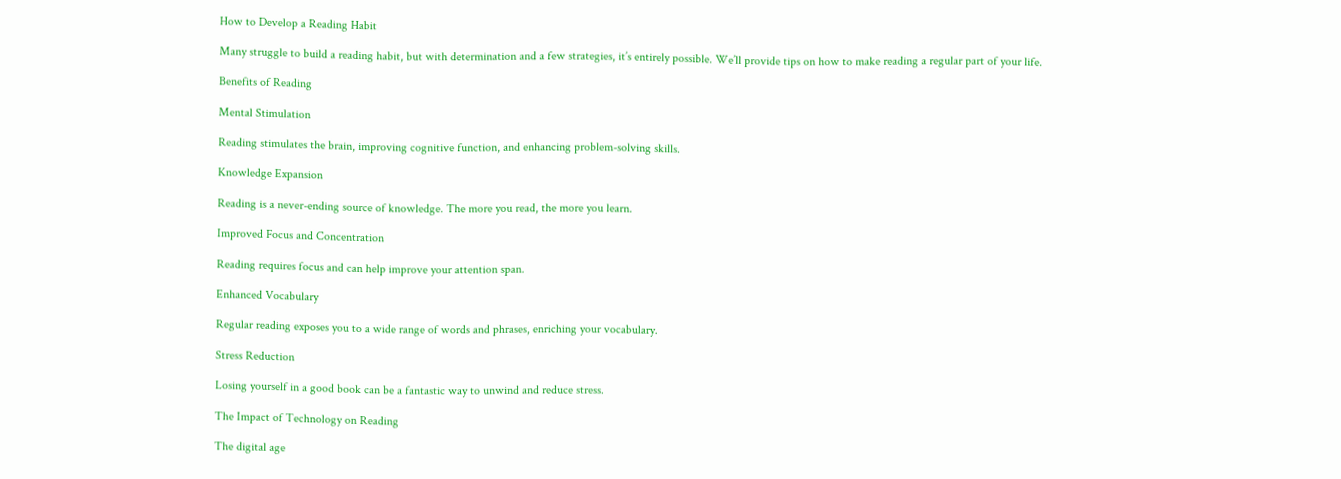How to Develop a Reading Habit

Many struggle to build a reading habit, but with determination and a few strategies, it’s entirely possible. We’ll provide tips on how to make reading a regular part of your life.

Benefits of Reading

Mental Stimulation

Reading stimulates the brain, improving cognitive function, and enhancing problem-solving skills.

Knowledge Expansion

Reading is a never-ending source of knowledge. The more you read, the more you learn.

Improved Focus and Concentration

Reading requires focus and can help improve your attention span.

Enhanced Vocabulary

Regular reading exposes you to a wide range of words and phrases, enriching your vocabulary.

Stress Reduction

Losing yourself in a good book can be a fantastic way to unwind and reduce stress.

The Impact of Technology on Reading

The digital age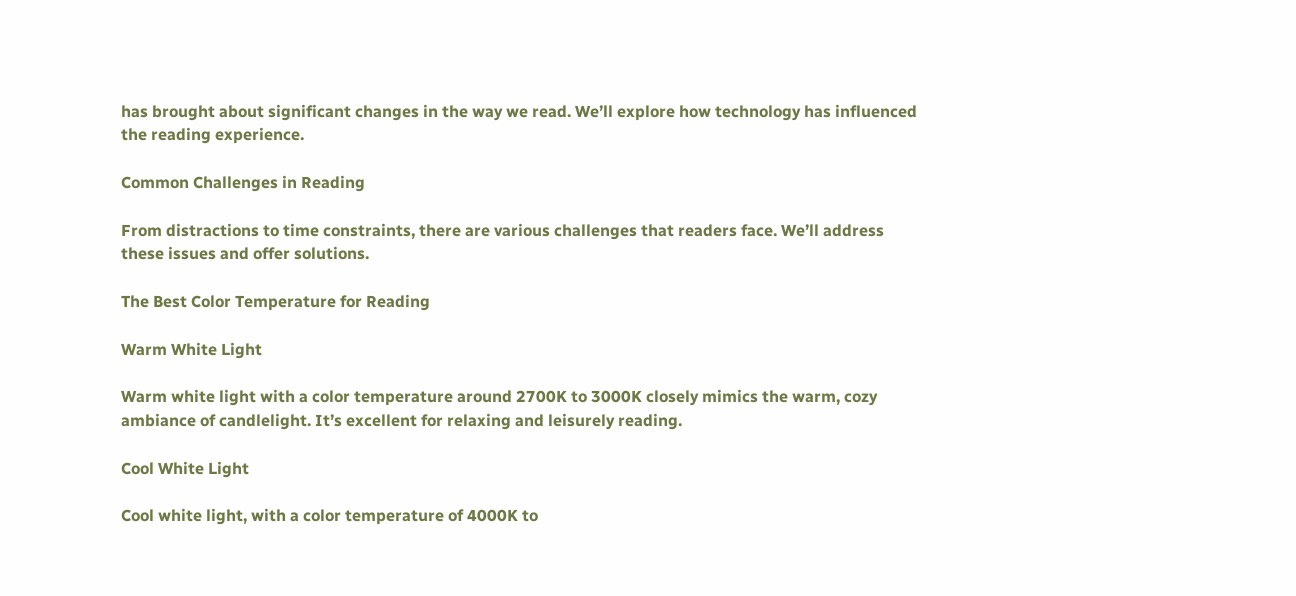has brought about significant changes in the way we read. We’ll explore how technology has influenced the reading experience.

Common Challenges in Reading

From distractions to time constraints, there are various challenges that readers face. We’ll address these issues and offer solutions.

The Best Color Temperature for Reading

Warm White Light

Warm white light with a color temperature around 2700K to 3000K closely mimics the warm, cozy ambiance of candlelight. It’s excellent for relaxing and leisurely reading.

Cool White Light

Cool white light, with a color temperature of 4000K to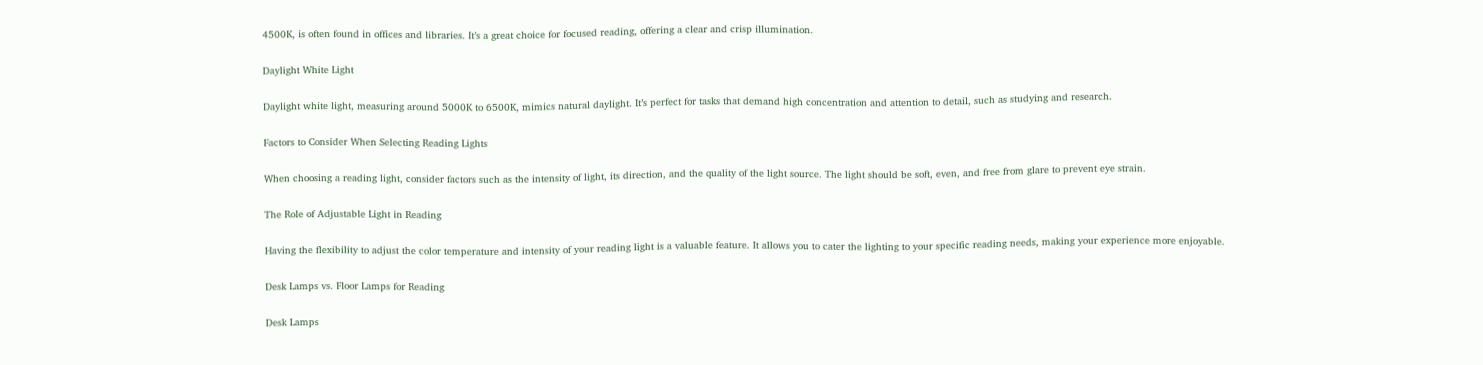4500K, is often found in offices and libraries. It’s a great choice for focused reading, offering a clear and crisp illumination.

Daylight White Light

Daylight white light, measuring around 5000K to 6500K, mimics natural daylight. It’s perfect for tasks that demand high concentration and attention to detail, such as studying and research.

Factors to Consider When Selecting Reading Lights

When choosing a reading light, consider factors such as the intensity of light, its direction, and the quality of the light source. The light should be soft, even, and free from glare to prevent eye strain.

The Role of Adjustable Light in Reading

Having the flexibility to adjust the color temperature and intensity of your reading light is a valuable feature. It allows you to cater the lighting to your specific reading needs, making your experience more enjoyable.

Desk Lamps vs. Floor Lamps for Reading

Desk Lamps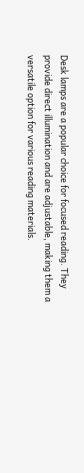Desk lamps are a popular choice for focused reading. They provide direct illumination and are adjustable, making them a versatile option for various reading materials.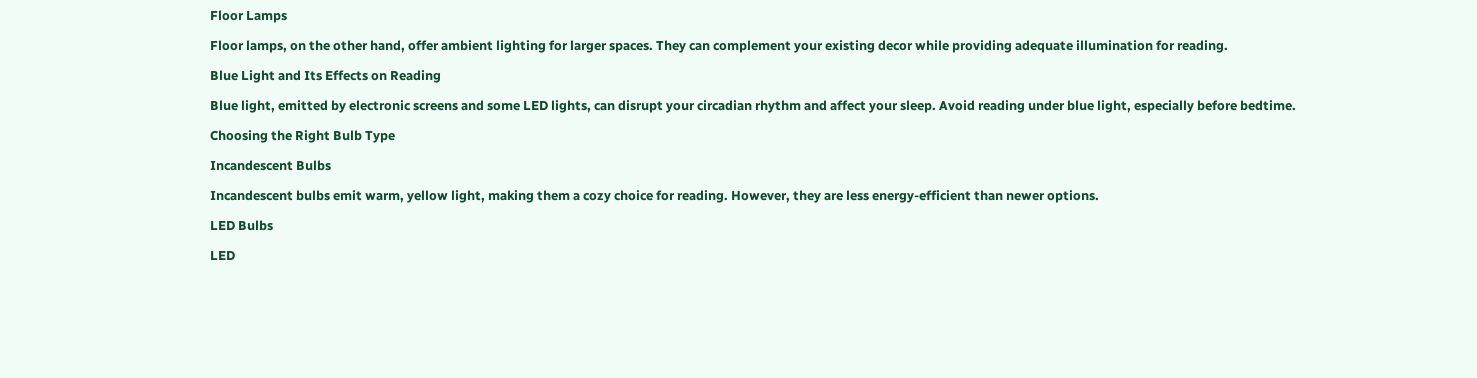Floor Lamps

Floor lamps, on the other hand, offer ambient lighting for larger spaces. They can complement your existing decor while providing adequate illumination for reading.

Blue Light and Its Effects on Reading

Blue light, emitted by electronic screens and some LED lights, can disrupt your circadian rhythm and affect your sleep. Avoid reading under blue light, especially before bedtime.

Choosing the Right Bulb Type

Incandescent Bulbs

Incandescent bulbs emit warm, yellow light, making them a cozy choice for reading. However, they are less energy-efficient than newer options.

LED Bulbs

LED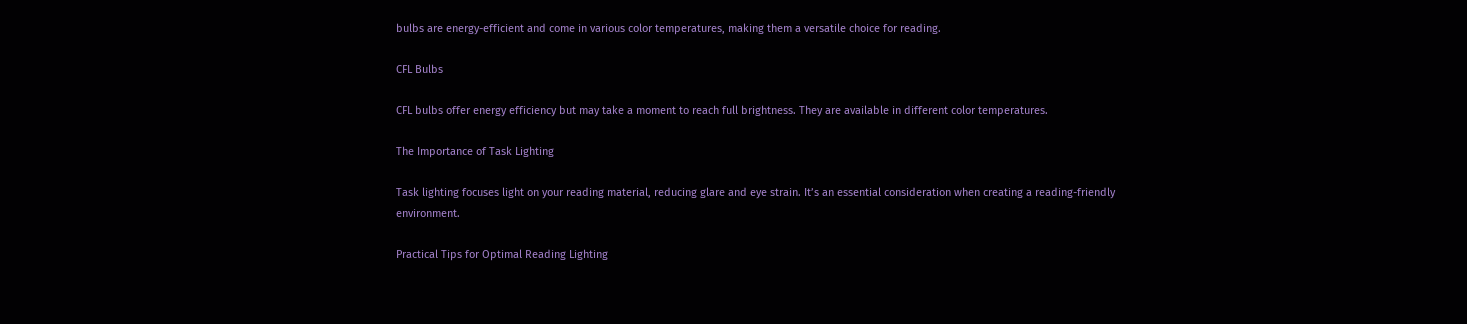bulbs are energy-efficient and come in various color temperatures, making them a versatile choice for reading.

CFL Bulbs

CFL bulbs offer energy efficiency but may take a moment to reach full brightness. They are available in different color temperatures.

The Importance of Task Lighting

Task lighting focuses light on your reading material, reducing glare and eye strain. It’s an essential consideration when creating a reading-friendly environment.

Practical Tips for Optimal Reading Lighting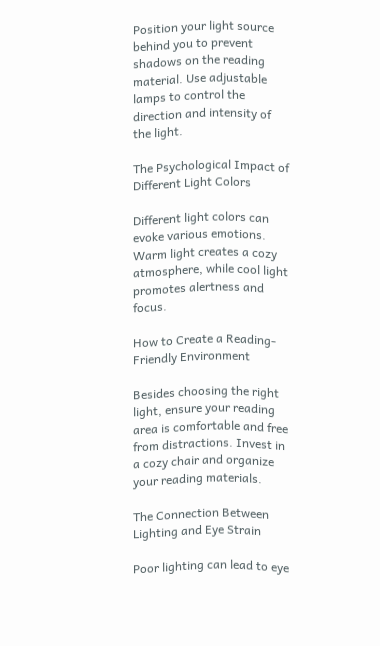Position your light source behind you to prevent shadows on the reading material. Use adjustable lamps to control the direction and intensity of the light.

The Psychological Impact of Different Light Colors

Different light colors can evoke various emotions. Warm light creates a cozy atmosphere, while cool light promotes alertness and focus.

How to Create a Reading-Friendly Environment

Besides choosing the right light, ensure your reading area is comfortable and free from distractions. Invest in a cozy chair and organize your reading materials.

The Connection Between Lighting and Eye Strain

Poor lighting can lead to eye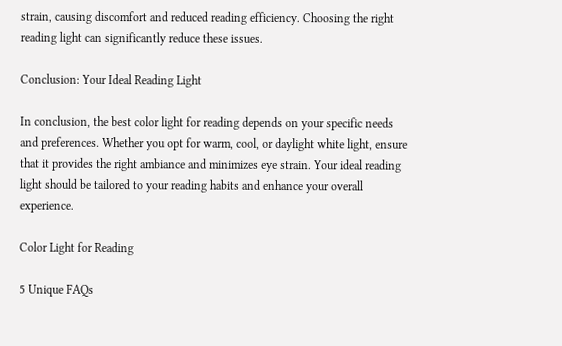strain, causing discomfort and reduced reading efficiency. Choosing the right reading light can significantly reduce these issues.

Conclusion: Your Ideal Reading Light

In conclusion, the best color light for reading depends on your specific needs and preferences. Whether you opt for warm, cool, or daylight white light, ensure that it provides the right ambiance and minimizes eye strain. Your ideal reading light should be tailored to your reading habits and enhance your overall experience.

Color Light for Reading

5 Unique FAQs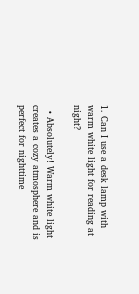1. Can I use a desk lamp with warm white light for reading at night?

  • Absolutely! Warm white light creates a cozy atmosphere and is perfect for nighttime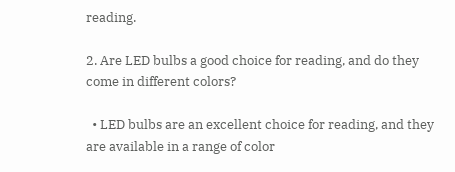reading.

2. Are LED bulbs a good choice for reading, and do they come in different colors?

  • LED bulbs are an excellent choice for reading, and they are available in a range of color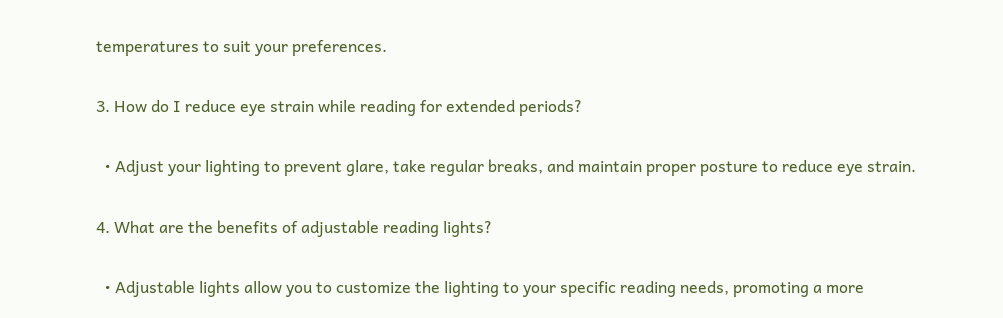temperatures to suit your preferences.

3. How do I reduce eye strain while reading for extended periods?

  • Adjust your lighting to prevent glare, take regular breaks, and maintain proper posture to reduce eye strain.

4. What are the benefits of adjustable reading lights?

  • Adjustable lights allow you to customize the lighting to your specific reading needs, promoting a more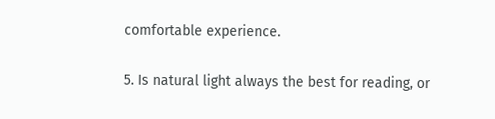comfortable experience.

5. Is natural light always the best for reading, or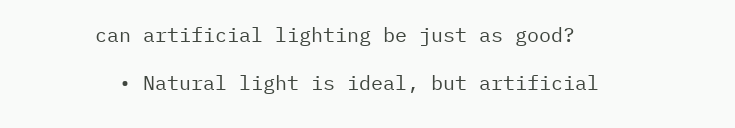can artificial lighting be just as good?

  • Natural light is ideal, but artificial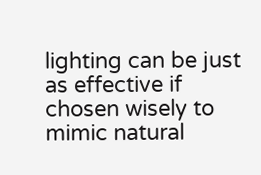lighting can be just as effective if chosen wisely to mimic natural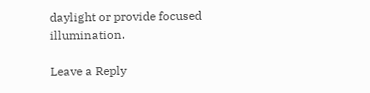daylight or provide focused illumination.

Leave a Reply